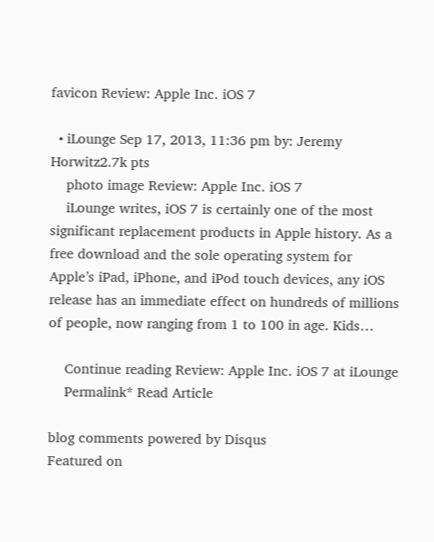favicon Review: Apple Inc. iOS 7

  • iLounge Sep 17, 2013, 11:36 pm by: Jeremy Horwitz2.7k pts
    photo image Review: Apple Inc. iOS 7
    iLounge writes, iOS 7 is certainly one of the most significant replacement products in Apple history. As a free download and the sole operating system for Apple’s iPad, iPhone, and iPod touch devices, any iOS release has an immediate effect on hundreds of millions of people, now ranging from 1 to 100 in age. Kids…

    Continue reading Review: Apple Inc. iOS 7 at iLounge
    Permalink* Read Article

blog comments powered by Disqus
Featured on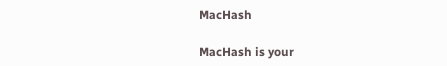MacHash

MacHash is your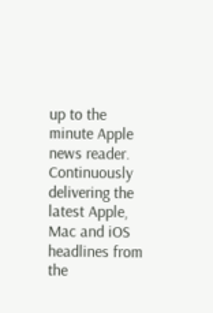up to the minute Apple news reader. Continuously delivering the latest Apple, Mac and iOS headlines from the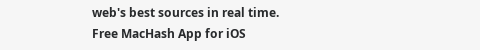web's best sources in real time.
Free MacHash App for iOS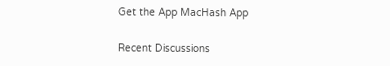Get the App MacHash App

Recent Discussions